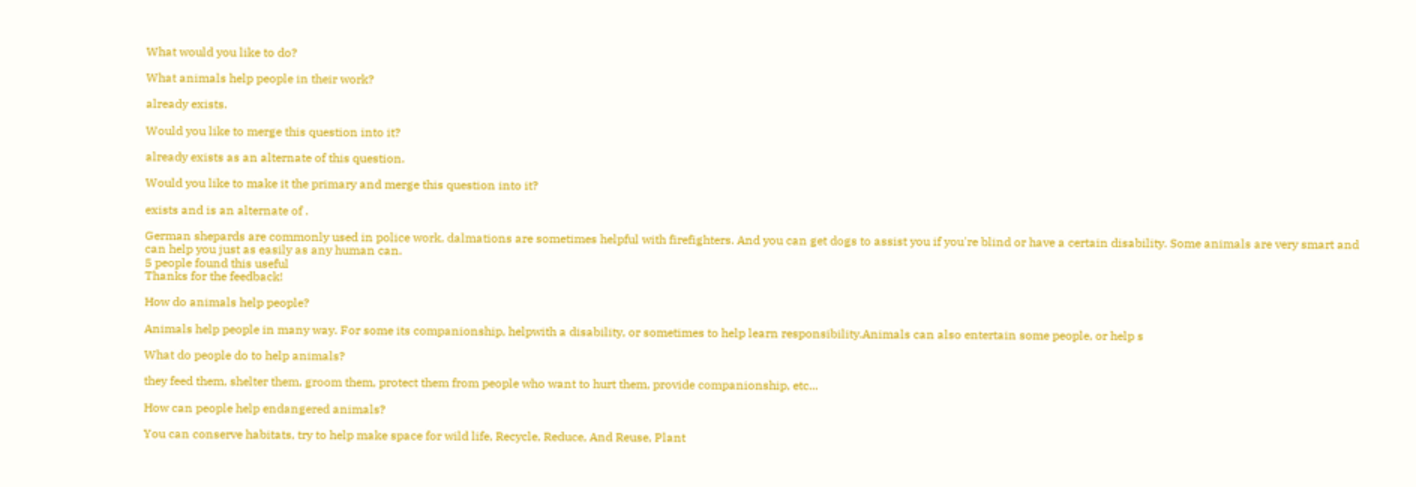What would you like to do?

What animals help people in their work?

already exists.

Would you like to merge this question into it?

already exists as an alternate of this question.

Would you like to make it the primary and merge this question into it?

exists and is an alternate of .

German shepards are commonly used in police work, dalmations are sometimes helpful with firefighters. And you can get dogs to assist you if you're blind or have a certain disability. Some animals are very smart and can help you just as easily as any human can.
5 people found this useful
Thanks for the feedback!

How do animals help people?

Animals help people in many way. For some its companionship, helpwith a disability, or sometimes to help learn responsibility.Animals can also entertain some people, or help s

What do people do to help animals?

they feed them, shelter them, groom them, protect them from people who want to hurt them, provide companionship, etc...

How can people help endangered animals?

You can conserve habitats, try to help make space for wild life, Recycle, Reduce, And Reuse, Plant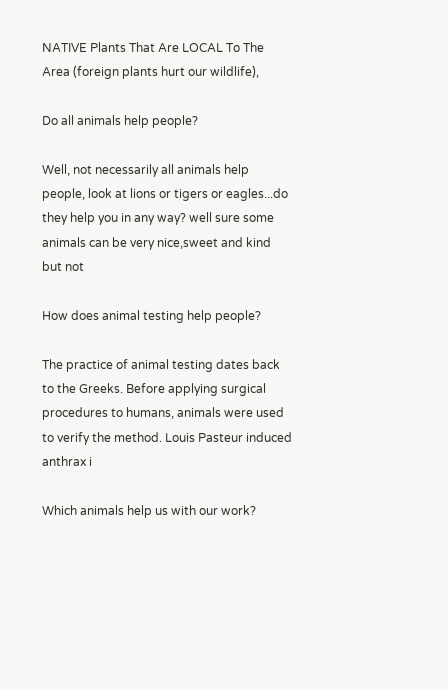NATIVE Plants That Are LOCAL To The Area (foreign plants hurt our wildlife),

Do all animals help people?

Well, not necessarily all animals help people, look at lions or tigers or eagles...do they help you in any way? well sure some animals can be very nice,sweet and kind but not

How does animal testing help people?

The practice of animal testing dates back to the Greeks. Before applying surgical procedures to humans, animals were used to verify the method. Louis Pasteur induced anthrax i

Which animals help us with our work?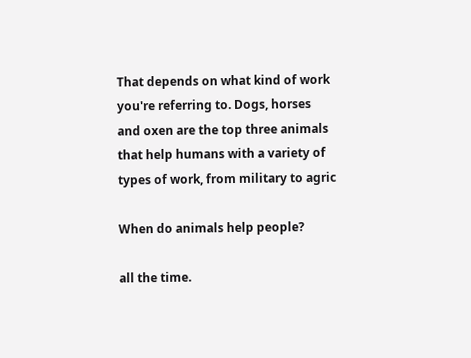That depends on what kind of work you're referring to. Dogs, horses and oxen are the top three animals that help humans with a variety of types of work, from military to agric

When do animals help people?

all the time.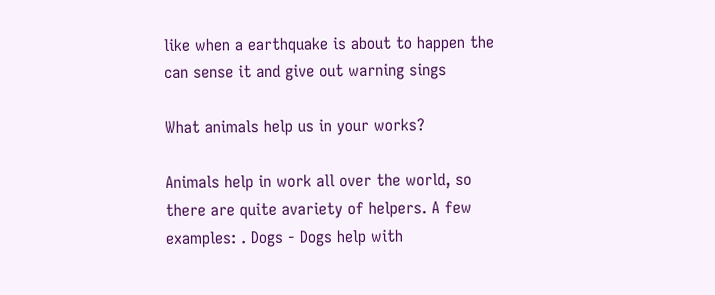like when a earthquake is about to happen the can sense it and give out warning sings

What animals help us in your works?

Animals help in work all over the world, so there are quite avariety of helpers. A few examples: . Dogs - Dogs help with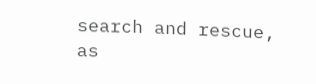search and rescue, as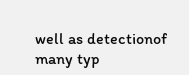well as detectionof many typ